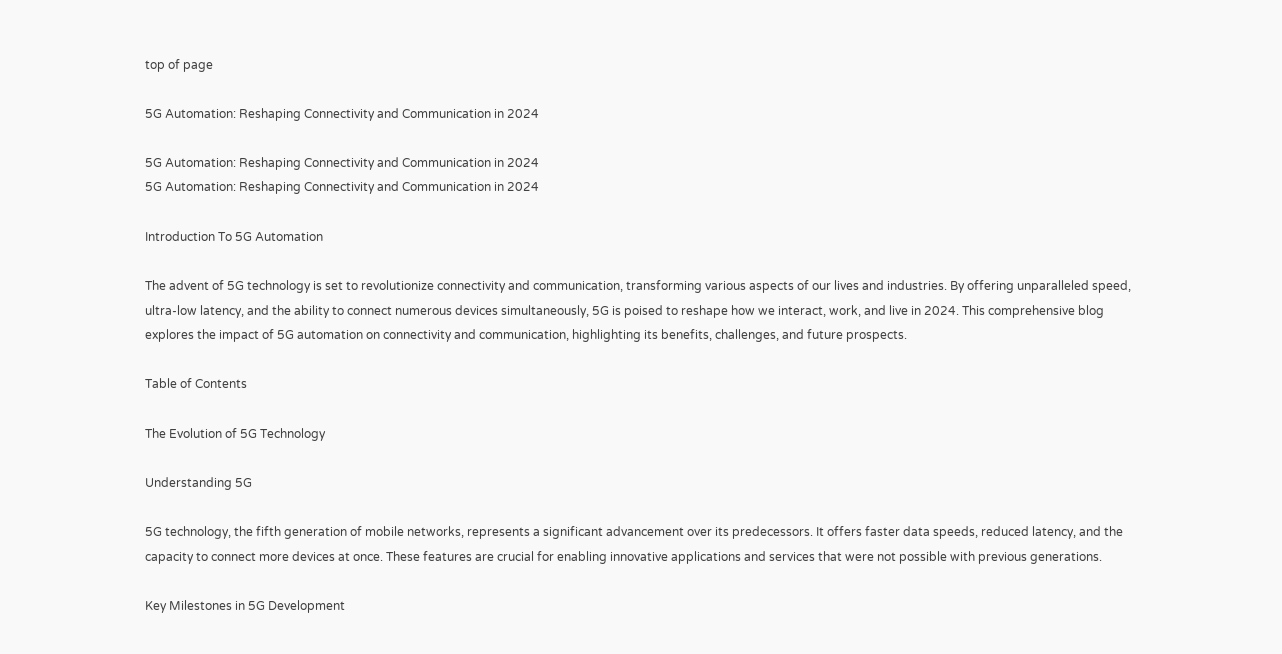top of page

5G Automation: Reshaping Connectivity and Communication in 2024

5G Automation: Reshaping Connectivity and Communication in 2024
5G Automation: Reshaping Connectivity and Communication in 2024

Introduction To 5G Automation

The advent of 5G technology is set to revolutionize connectivity and communication, transforming various aspects of our lives and industries. By offering unparalleled speed, ultra-low latency, and the ability to connect numerous devices simultaneously, 5G is poised to reshape how we interact, work, and live in 2024. This comprehensive blog explores the impact of 5G automation on connectivity and communication, highlighting its benefits, challenges, and future prospects.

Table of Contents

The Evolution of 5G Technology

Understanding 5G

5G technology, the fifth generation of mobile networks, represents a significant advancement over its predecessors. It offers faster data speeds, reduced latency, and the capacity to connect more devices at once. These features are crucial for enabling innovative applications and services that were not possible with previous generations.

Key Milestones in 5G Development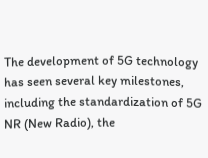The development of 5G technology has seen several key milestones, including the standardization of 5G NR (New Radio), the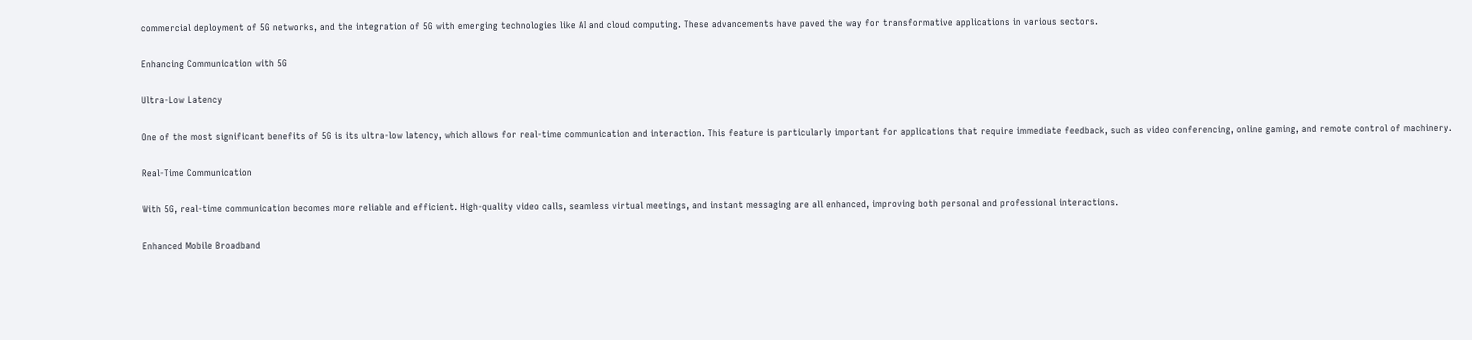commercial deployment of 5G networks, and the integration of 5G with emerging technologies like AI and cloud computing. These advancements have paved the way for transformative applications in various sectors.

Enhancing Communication with 5G

Ultra-Low Latency

One of the most significant benefits of 5G is its ultra-low latency, which allows for real-time communication and interaction. This feature is particularly important for applications that require immediate feedback, such as video conferencing, online gaming, and remote control of machinery.

Real-Time Communication

With 5G, real-time communication becomes more reliable and efficient. High-quality video calls, seamless virtual meetings, and instant messaging are all enhanced, improving both personal and professional interactions.

Enhanced Mobile Broadband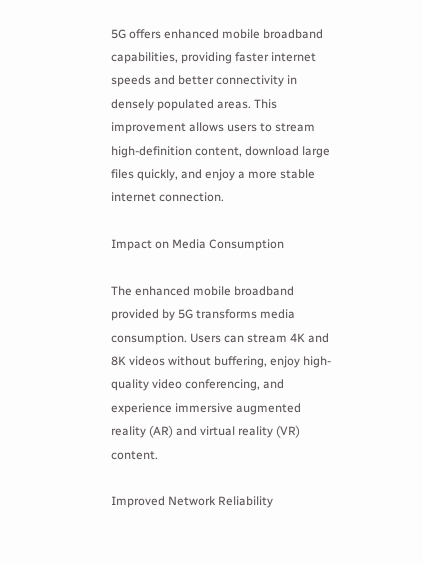5G offers enhanced mobile broadband capabilities, providing faster internet speeds and better connectivity in densely populated areas. This improvement allows users to stream high-definition content, download large files quickly, and enjoy a more stable internet connection.

Impact on Media Consumption

The enhanced mobile broadband provided by 5G transforms media consumption. Users can stream 4K and 8K videos without buffering, enjoy high-quality video conferencing, and experience immersive augmented reality (AR) and virtual reality (VR) content.

Improved Network Reliability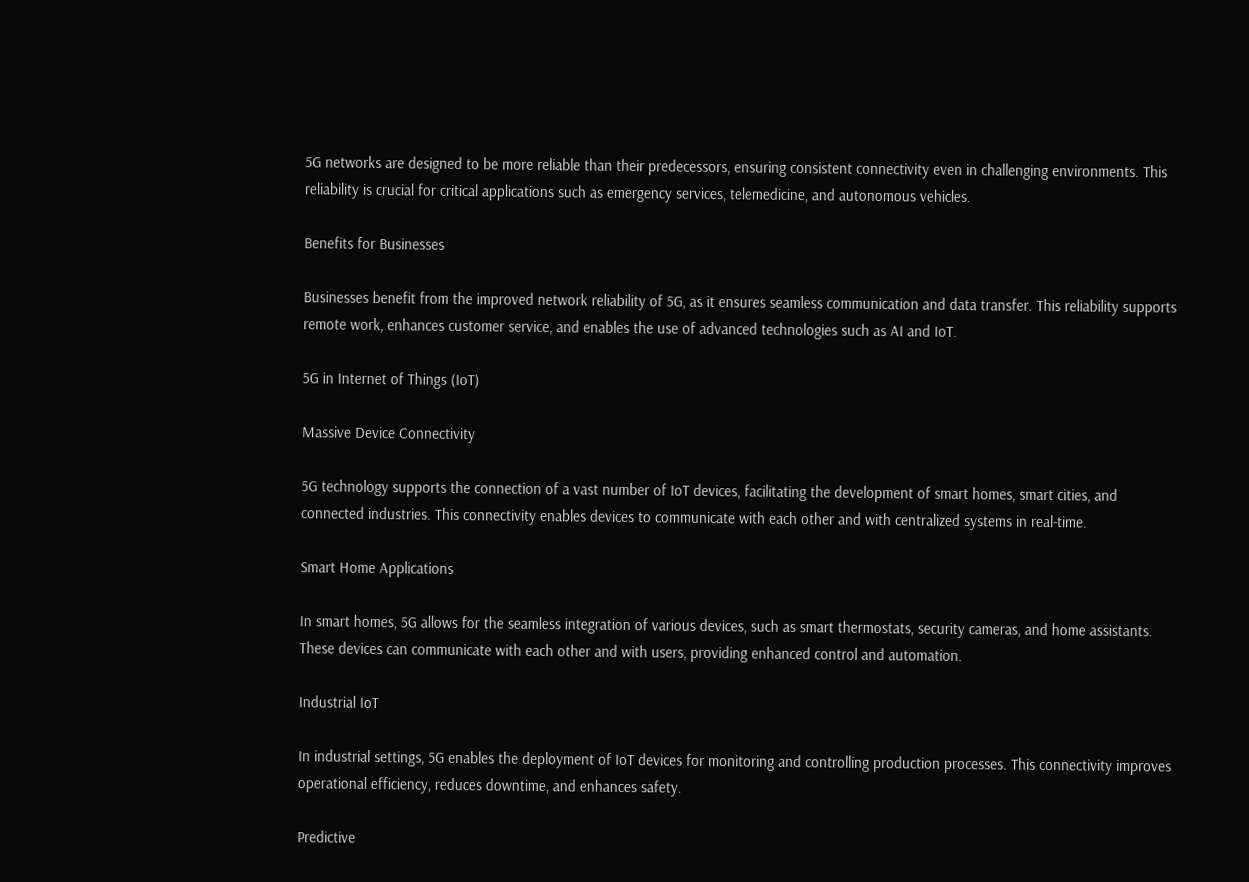5G networks are designed to be more reliable than their predecessors, ensuring consistent connectivity even in challenging environments. This reliability is crucial for critical applications such as emergency services, telemedicine, and autonomous vehicles.

Benefits for Businesses

Businesses benefit from the improved network reliability of 5G, as it ensures seamless communication and data transfer. This reliability supports remote work, enhances customer service, and enables the use of advanced technologies such as AI and IoT.

5G in Internet of Things (IoT)

Massive Device Connectivity

5G technology supports the connection of a vast number of IoT devices, facilitating the development of smart homes, smart cities, and connected industries. This connectivity enables devices to communicate with each other and with centralized systems in real-time.

Smart Home Applications

In smart homes, 5G allows for the seamless integration of various devices, such as smart thermostats, security cameras, and home assistants. These devices can communicate with each other and with users, providing enhanced control and automation.

Industrial IoT

In industrial settings, 5G enables the deployment of IoT devices for monitoring and controlling production processes. This connectivity improves operational efficiency, reduces downtime, and enhances safety.

Predictive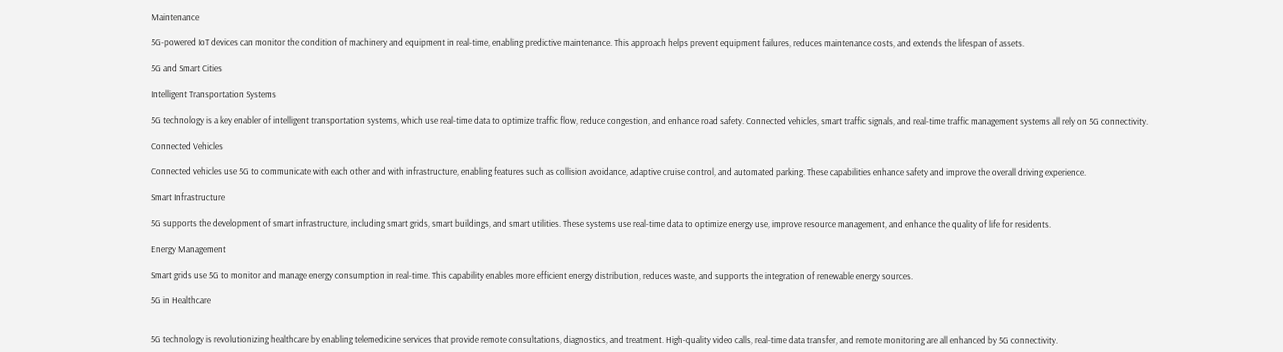Maintenance

5G-powered IoT devices can monitor the condition of machinery and equipment in real-time, enabling predictive maintenance. This approach helps prevent equipment failures, reduces maintenance costs, and extends the lifespan of assets.

5G and Smart Cities

Intelligent Transportation Systems

5G technology is a key enabler of intelligent transportation systems, which use real-time data to optimize traffic flow, reduce congestion, and enhance road safety. Connected vehicles, smart traffic signals, and real-time traffic management systems all rely on 5G connectivity.

Connected Vehicles

Connected vehicles use 5G to communicate with each other and with infrastructure, enabling features such as collision avoidance, adaptive cruise control, and automated parking. These capabilities enhance safety and improve the overall driving experience.

Smart Infrastructure

5G supports the development of smart infrastructure, including smart grids, smart buildings, and smart utilities. These systems use real-time data to optimize energy use, improve resource management, and enhance the quality of life for residents.

Energy Management

Smart grids use 5G to monitor and manage energy consumption in real-time. This capability enables more efficient energy distribution, reduces waste, and supports the integration of renewable energy sources.

5G in Healthcare


5G technology is revolutionizing healthcare by enabling telemedicine services that provide remote consultations, diagnostics, and treatment. High-quality video calls, real-time data transfer, and remote monitoring are all enhanced by 5G connectivity.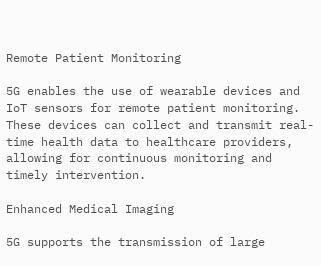Remote Patient Monitoring

5G enables the use of wearable devices and IoT sensors for remote patient monitoring. These devices can collect and transmit real-time health data to healthcare providers, allowing for continuous monitoring and timely intervention.

Enhanced Medical Imaging

5G supports the transmission of large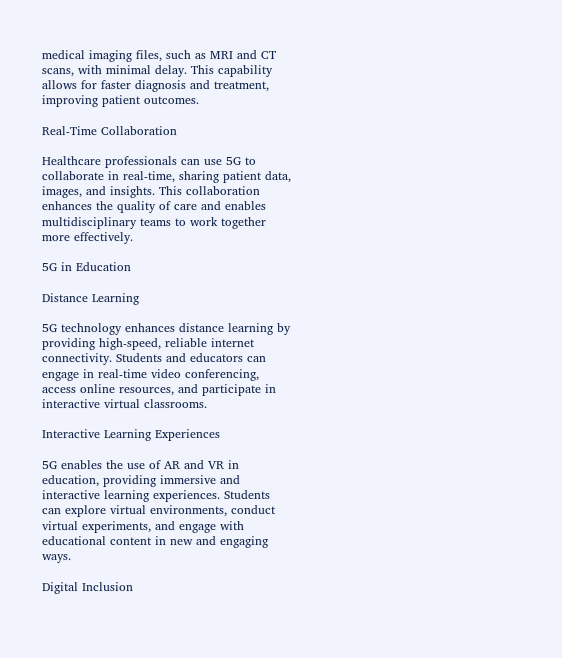medical imaging files, such as MRI and CT scans, with minimal delay. This capability allows for faster diagnosis and treatment, improving patient outcomes.

Real-Time Collaboration

Healthcare professionals can use 5G to collaborate in real-time, sharing patient data, images, and insights. This collaboration enhances the quality of care and enables multidisciplinary teams to work together more effectively.

5G in Education

Distance Learning

5G technology enhances distance learning by providing high-speed, reliable internet connectivity. Students and educators can engage in real-time video conferencing, access online resources, and participate in interactive virtual classrooms.

Interactive Learning Experiences

5G enables the use of AR and VR in education, providing immersive and interactive learning experiences. Students can explore virtual environments, conduct virtual experiments, and engage with educational content in new and engaging ways.

Digital Inclusion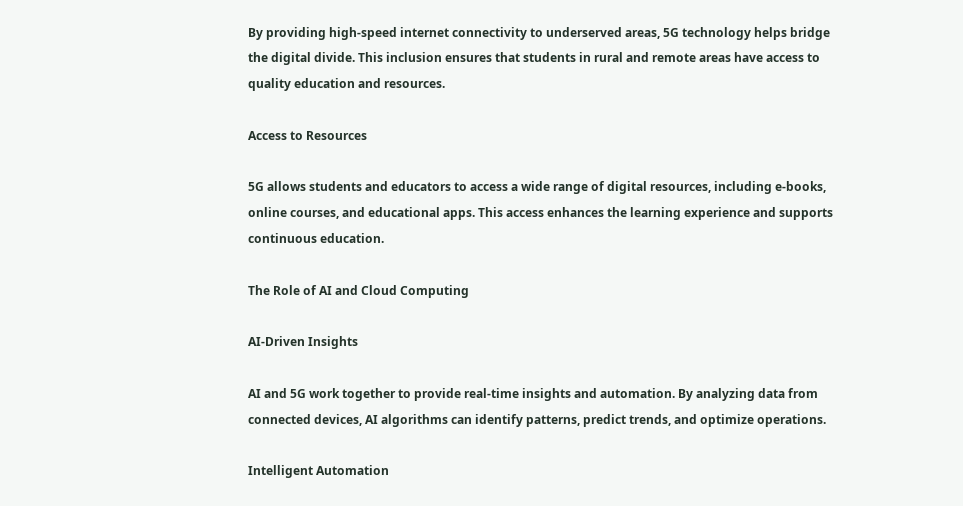By providing high-speed internet connectivity to underserved areas, 5G technology helps bridge the digital divide. This inclusion ensures that students in rural and remote areas have access to quality education and resources.

Access to Resources

5G allows students and educators to access a wide range of digital resources, including e-books, online courses, and educational apps. This access enhances the learning experience and supports continuous education.

The Role of AI and Cloud Computing

AI-Driven Insights

AI and 5G work together to provide real-time insights and automation. By analyzing data from connected devices, AI algorithms can identify patterns, predict trends, and optimize operations.

Intelligent Automation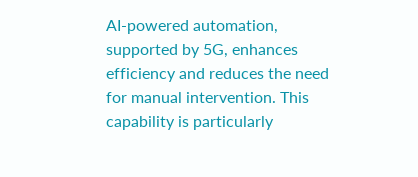AI-powered automation, supported by 5G, enhances efficiency and reduces the need for manual intervention. This capability is particularly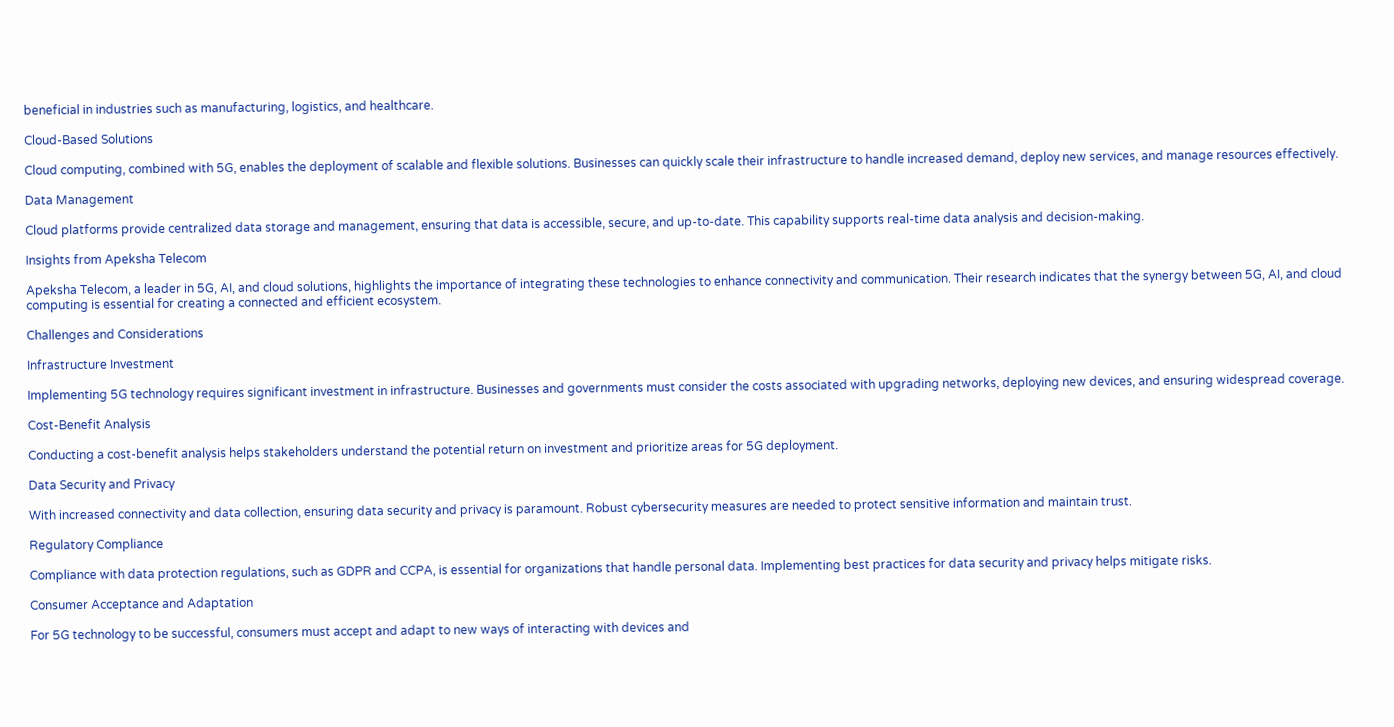beneficial in industries such as manufacturing, logistics, and healthcare.

Cloud-Based Solutions

Cloud computing, combined with 5G, enables the deployment of scalable and flexible solutions. Businesses can quickly scale their infrastructure to handle increased demand, deploy new services, and manage resources effectively.

Data Management

Cloud platforms provide centralized data storage and management, ensuring that data is accessible, secure, and up-to-date. This capability supports real-time data analysis and decision-making.

Insights from Apeksha Telecom

Apeksha Telecom, a leader in 5G, AI, and cloud solutions, highlights the importance of integrating these technologies to enhance connectivity and communication. Their research indicates that the synergy between 5G, AI, and cloud computing is essential for creating a connected and efficient ecosystem.

Challenges and Considerations

Infrastructure Investment

Implementing 5G technology requires significant investment in infrastructure. Businesses and governments must consider the costs associated with upgrading networks, deploying new devices, and ensuring widespread coverage.

Cost-Benefit Analysis

Conducting a cost-benefit analysis helps stakeholders understand the potential return on investment and prioritize areas for 5G deployment.

Data Security and Privacy

With increased connectivity and data collection, ensuring data security and privacy is paramount. Robust cybersecurity measures are needed to protect sensitive information and maintain trust.

Regulatory Compliance

Compliance with data protection regulations, such as GDPR and CCPA, is essential for organizations that handle personal data. Implementing best practices for data security and privacy helps mitigate risks.

Consumer Acceptance and Adaptation

For 5G technology to be successful, consumers must accept and adapt to new ways of interacting with devices and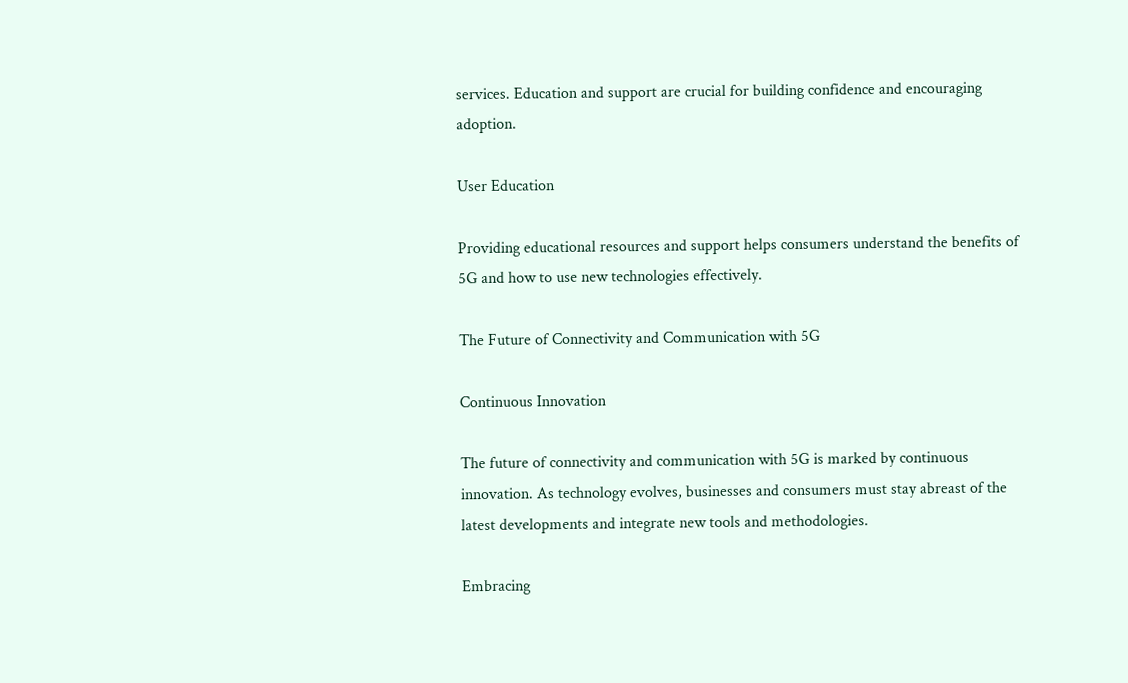services. Education and support are crucial for building confidence and encouraging adoption.

User Education

Providing educational resources and support helps consumers understand the benefits of 5G and how to use new technologies effectively.

The Future of Connectivity and Communication with 5G

Continuous Innovation

The future of connectivity and communication with 5G is marked by continuous innovation. As technology evolves, businesses and consumers must stay abreast of the latest developments and integrate new tools and methodologies.

Embracing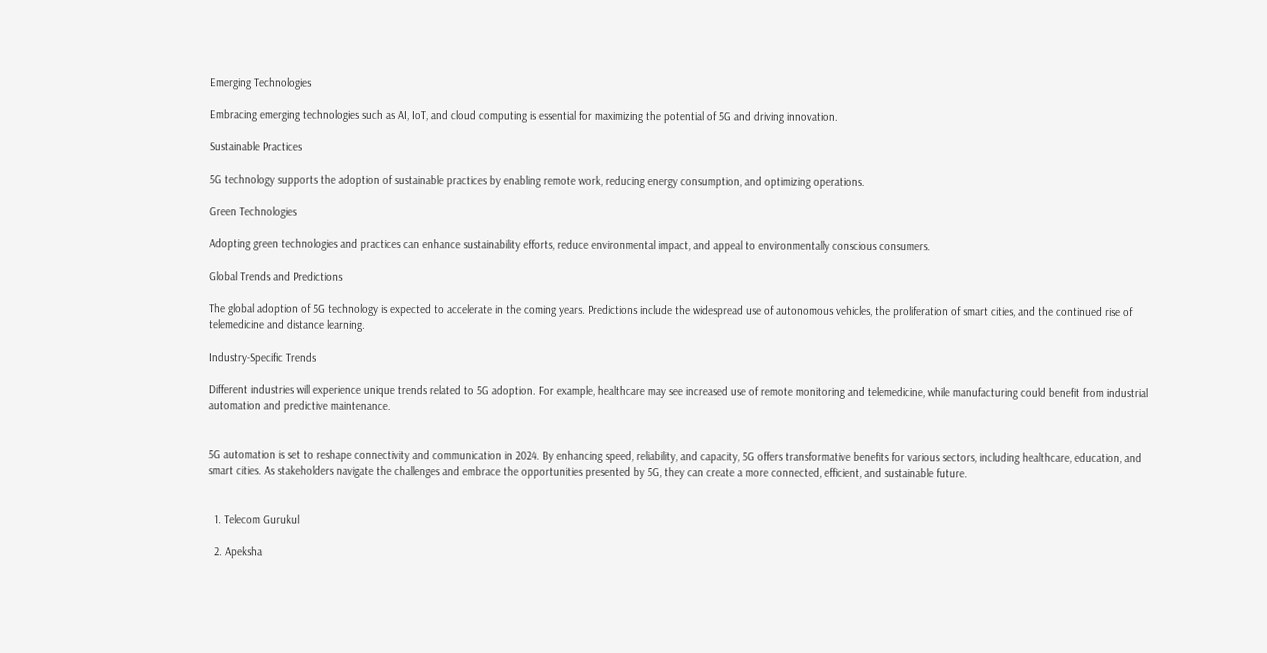Emerging Technologies

Embracing emerging technologies such as AI, IoT, and cloud computing is essential for maximizing the potential of 5G and driving innovation.

Sustainable Practices

5G technology supports the adoption of sustainable practices by enabling remote work, reducing energy consumption, and optimizing operations.

Green Technologies

Adopting green technologies and practices can enhance sustainability efforts, reduce environmental impact, and appeal to environmentally conscious consumers.

Global Trends and Predictions

The global adoption of 5G technology is expected to accelerate in the coming years. Predictions include the widespread use of autonomous vehicles, the proliferation of smart cities, and the continued rise of telemedicine and distance learning.

Industry-Specific Trends

Different industries will experience unique trends related to 5G adoption. For example, healthcare may see increased use of remote monitoring and telemedicine, while manufacturing could benefit from industrial automation and predictive maintenance.


5G automation is set to reshape connectivity and communication in 2024. By enhancing speed, reliability, and capacity, 5G offers transformative benefits for various sectors, including healthcare, education, and smart cities. As stakeholders navigate the challenges and embrace the opportunities presented by 5G, they can create a more connected, efficient, and sustainable future.


  1. Telecom Gurukul

  2. Apeksha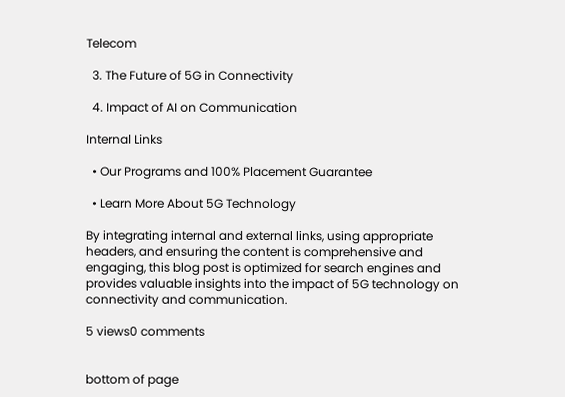Telecom

  3. The Future of 5G in Connectivity

  4. Impact of AI on Communication

Internal Links

  • Our Programs and 100% Placement Guarantee

  • Learn More About 5G Technology

By integrating internal and external links, using appropriate headers, and ensuring the content is comprehensive and engaging, this blog post is optimized for search engines and provides valuable insights into the impact of 5G technology on connectivity and communication.

5 views0 comments


bottom of page